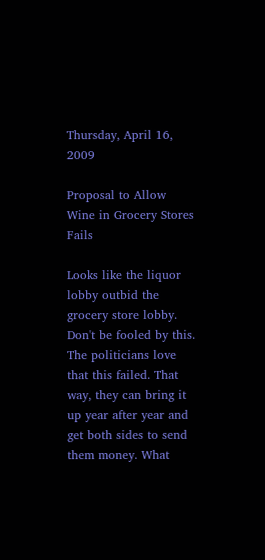Thursday, April 16, 2009

Proposal to Allow Wine in Grocery Stores Fails

Looks like the liquor lobby outbid the grocery store lobby. Don't be fooled by this. The politicians love that this failed. That way, they can bring it up year after year and get both sides to send them money. What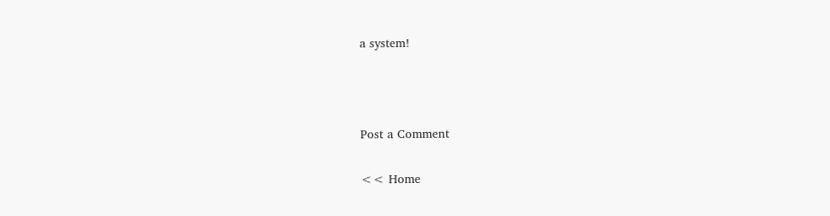a system!



Post a Comment

<< Home